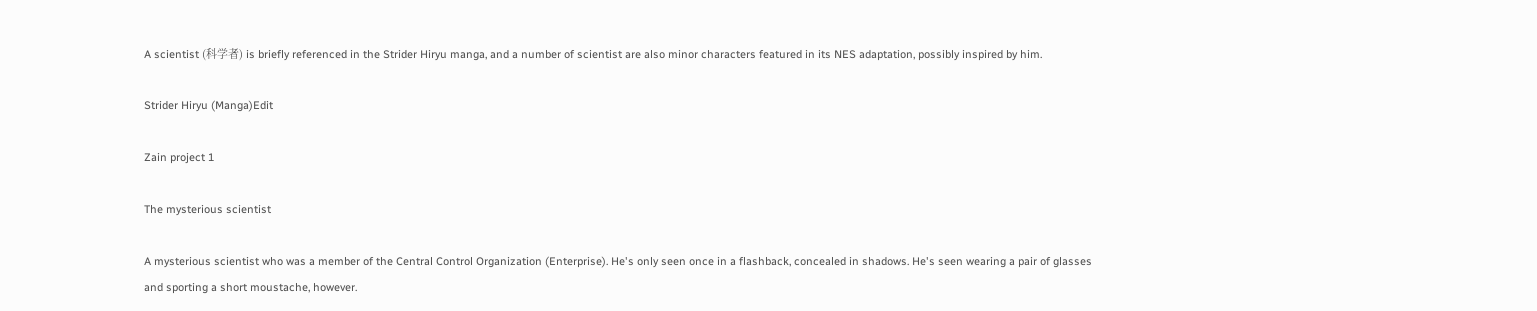A scientist (科学者) is briefly referenced in the Strider Hiryu manga, and a number of scientist are also minor characters featured in its NES adaptation, possibly inspired by him.

Strider Hiryu (Manga)Edit

Zain project 1

The mysterious scientist

A mysterious scientist who was a member of the Central Control Organization (Enterprise). He's only seen once in a flashback, concealed in shadows. He's seen wearing a pair of glasses and sporting a short moustache, however.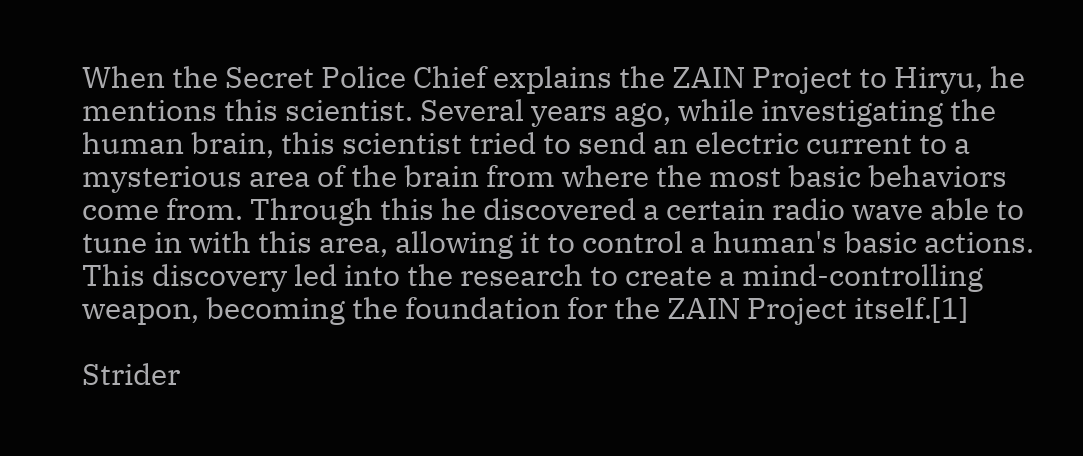When the Secret Police Chief explains the ZAIN Project to Hiryu, he mentions this scientist. Several years ago, while investigating the human brain, this scientist tried to send an electric current to a mysterious area of the brain from where the most basic behaviors come from. Through this he discovered a certain radio wave able to tune in with this area, allowing it to control a human's basic actions. This discovery led into the research to create a mind-controlling weapon, becoming the foundation for the ZAIN Project itself.[1]

Strider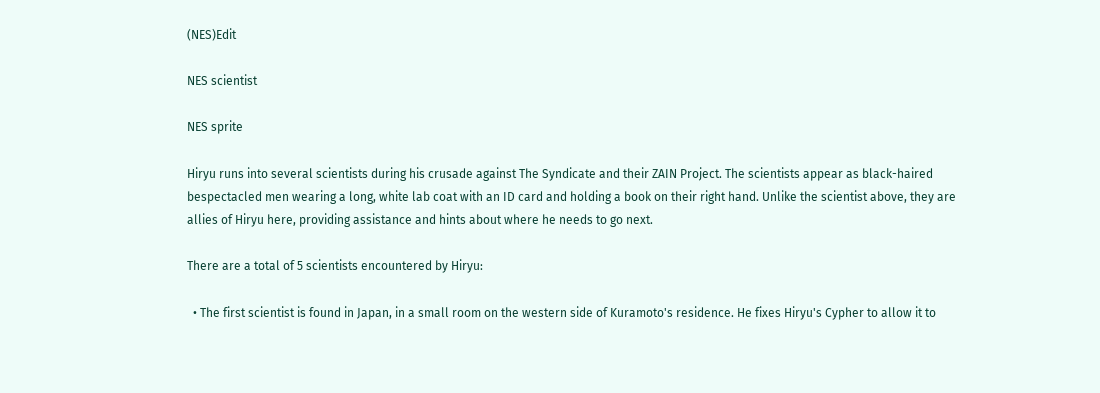(NES)Edit

NES scientist

NES sprite

Hiryu runs into several scientists during his crusade against The Syndicate and their ZAIN Project. The scientists appear as black-haired bespectacled men wearing a long, white lab coat with an ID card and holding a book on their right hand. Unlike the scientist above, they are allies of Hiryu here, providing assistance and hints about where he needs to go next.

There are a total of 5 scientists encountered by Hiryu:

  • The first scientist is found in Japan, in a small room on the western side of Kuramoto's residence. He fixes Hiryu's Cypher to allow it to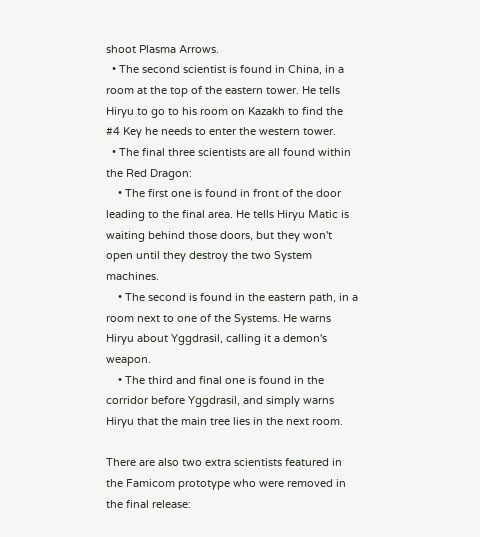shoot Plasma Arrows.
  • The second scientist is found in China, in a room at the top of the eastern tower. He tells Hiryu to go to his room on Kazakh to find the #4 Key he needs to enter the western tower.
  • The final three scientists are all found within the Red Dragon:
    • The first one is found in front of the door leading to the final area. He tells Hiryu Matic is waiting behind those doors, but they won't open until they destroy the two System machines.
    • The second is found in the eastern path, in a room next to one of the Systems. He warns Hiryu about Yggdrasil, calling it a demon's weapon.
    • The third and final one is found in the corridor before Yggdrasil, and simply warns Hiryu that the main tree lies in the next room.

There are also two extra scientists featured in the Famicom prototype who were removed in the final release: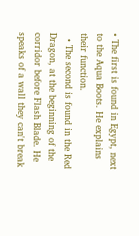• The first is found in Egypt, next to the Aqua Boots. He explains their function.
  • The second is found in the Red Dragon, at the beginning of the corridor before Flash Blade. He speaks of a wall they can't break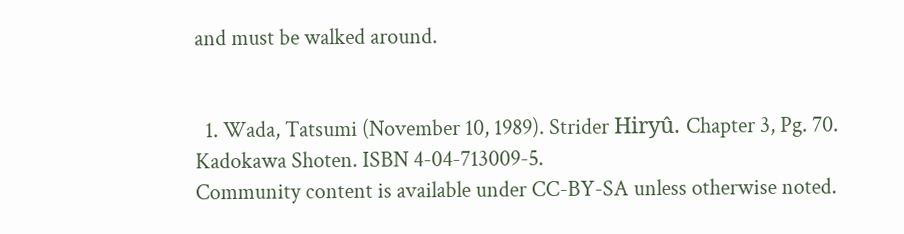and must be walked around.


  1. Wada, Tatsumi (November 10, 1989). Strider Hiryû. Chapter 3, Pg. 70. Kadokawa Shoten. ISBN 4-04-713009-5.
Community content is available under CC-BY-SA unless otherwise noted.